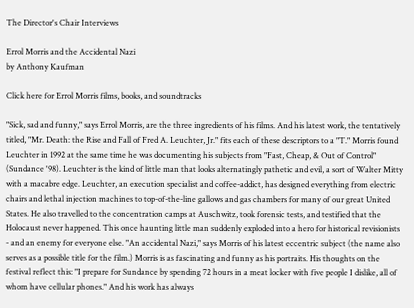The Director's Chair Interviews

Errol Morris and the Accidental Nazi
by Anthony Kaufman

Click here for Errol Morris films, books, and soundtracks

"Sick, sad and funny," says Errol Morris, are the three ingredients of his films. And his latest work, the tentatively titled, "Mr. Death: the Rise and Fall of Fred A. Leuchter, Jr." fits each of these descriptors to a "T." Morris found Leuchter in 1992 at the same time he was documenting his subjects from "Fast, Cheap, & Out of Control" (Sundance '98). Leuchter is the kind of little man that looks alternatingly pathetic and evil, a sort of Walter Mitty with a macabre edge. Leuchter, an execution specialist and coffee-addict, has designed everything from electric chairs and lethal injection machines to top-of-the-line gallows and gas chambers for many of our great United States. He also travelled to the concentration camps at Auschwitz, took forensic tests, and testified that the Holocaust never happened. This once haunting little man suddenly exploded into a hero for historical revisionists - and an enemy for everyone else. "An accidental Nazi," says Morris of his latest eccentric subject (the name also serves as a possible title for the film.) Morris is as fascinating and funny as his portraits. His thoughts on the festival reflect this: "I prepare for Sundance by spending 72 hours in a meat locker with five people I dislike, all of whom have cellular phones." And his work has always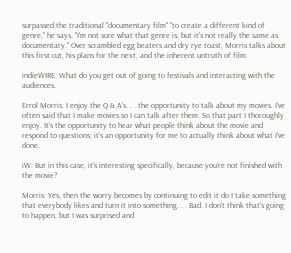surpassed the traditional "documentary film" "to create a different kind of genre," he says. "I'm not sure what that genre is, but it's not really the same as documentary." Over scrambled egg beaters and dry rye toast, Morris talks about this first cut, his plans for the next, and the inherent untruth of film.

indieWIRE: What do you get out of going to festivals and interacting with the audiences.

Errol Morris: I enjoy the Q & A's. . . the opportunity to talk about my movies. I've often said that I make movies so I can talk after them. So that part I thoroughly enjoy. It's the opportunity to hear what people think about the movie and respond to questions; it's an opportunity for me to actually think about what I've done.

iW: But in this case, it's interesting specifically, because you're not finished with the movie?

Morris: Yes, then the worry becomes by continuing to edit it do I take something that everybody likes and turn it into something. . . Bad. I don't think that's going to happen, but I was surprised and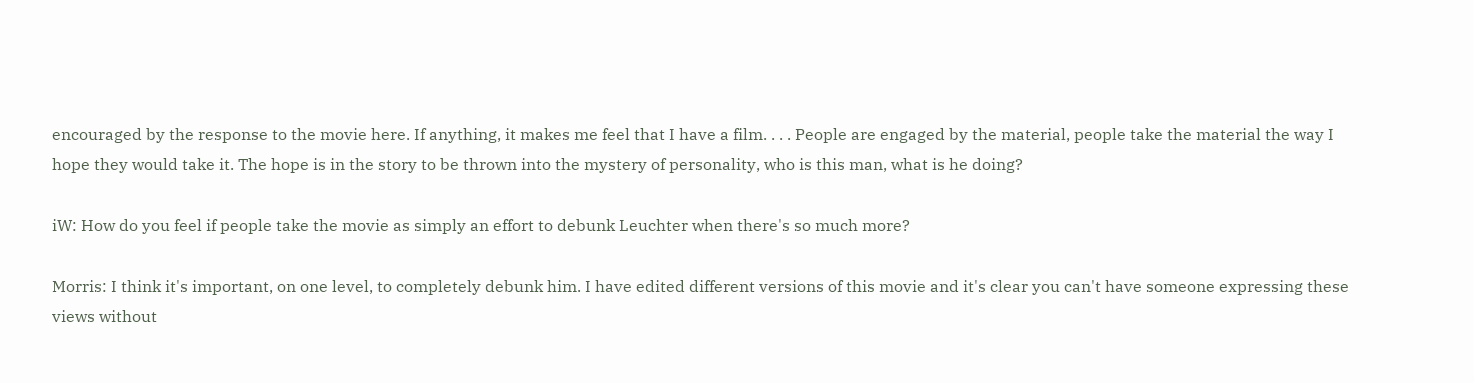encouraged by the response to the movie here. If anything, it makes me feel that I have a film. . . . People are engaged by the material, people take the material the way I hope they would take it. The hope is in the story to be thrown into the mystery of personality, who is this man, what is he doing?

iW: How do you feel if people take the movie as simply an effort to debunk Leuchter when there's so much more?

Morris: I think it's important, on one level, to completely debunk him. I have edited different versions of this movie and it's clear you can't have someone expressing these views without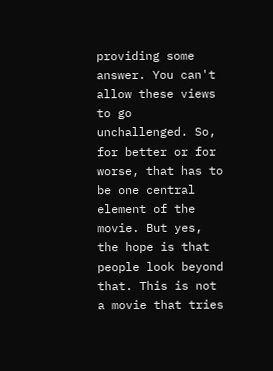providing some answer. You can't allow these views to go unchallenged. So, for better or for worse, that has to be one central element of the movie. But yes, the hope is that people look beyond that. This is not a movie that tries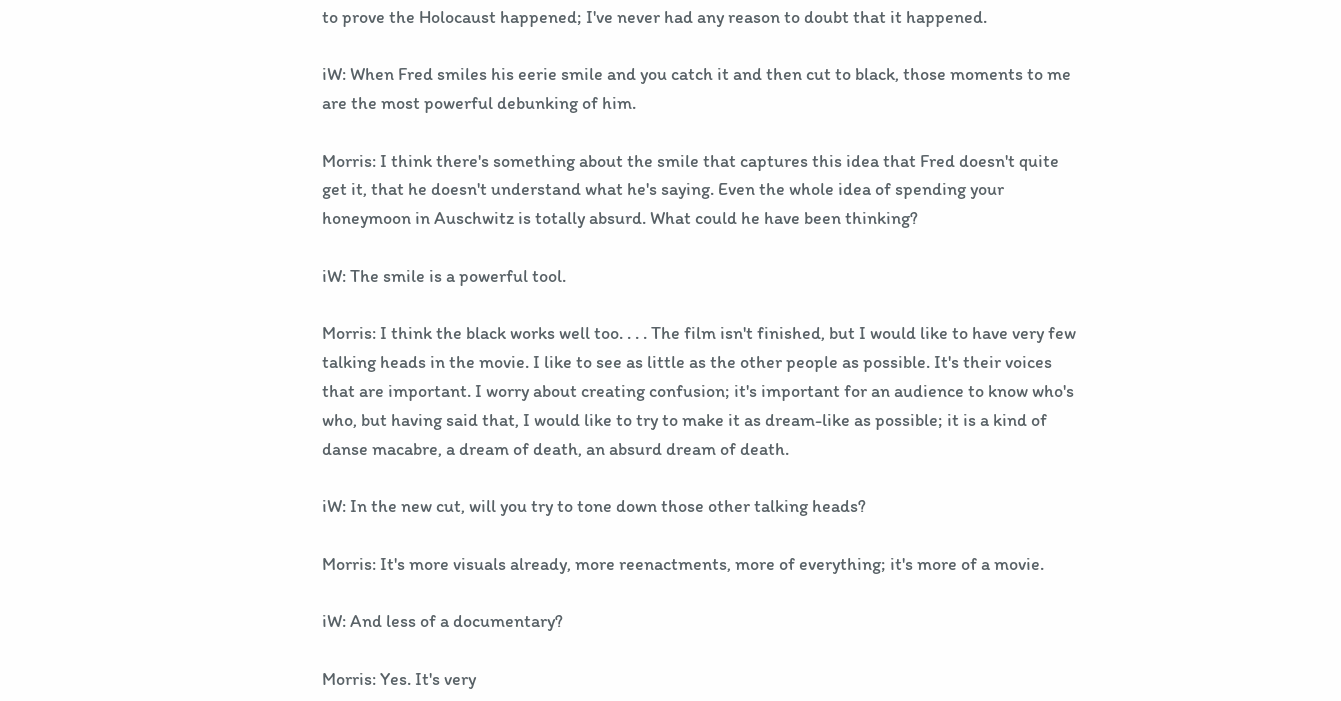to prove the Holocaust happened; I've never had any reason to doubt that it happened.

iW: When Fred smiles his eerie smile and you catch it and then cut to black, those moments to me are the most powerful debunking of him.

Morris: I think there's something about the smile that captures this idea that Fred doesn't quite get it, that he doesn't understand what he's saying. Even the whole idea of spending your honeymoon in Auschwitz is totally absurd. What could he have been thinking?

iW: The smile is a powerful tool.

Morris: I think the black works well too. . . . The film isn't finished, but I would like to have very few talking heads in the movie. I like to see as little as the other people as possible. It's their voices that are important. I worry about creating confusion; it's important for an audience to know who's who, but having said that, I would like to try to make it as dream-like as possible; it is a kind of danse macabre, a dream of death, an absurd dream of death.

iW: In the new cut, will you try to tone down those other talking heads?

Morris: It's more visuals already, more reenactments, more of everything; it's more of a movie.

iW: And less of a documentary?

Morris: Yes. It's very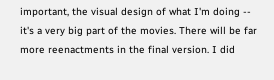important, the visual design of what I'm doing -- it's a very big part of the movies. There will be far more reenactments in the final version. I did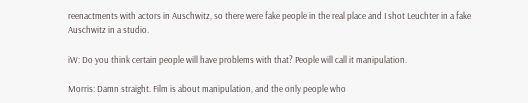reenactments with actors in Auschwitz, so there were fake people in the real place and I shot Leuchter in a fake Auschwitz in a studio.

iW: Do you think certain people will have problems with that? People will call it manipulation.

Morris: Damn straight. Film is about manipulation, and the only people who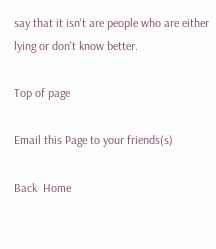say that it isn't are people who are either lying or don't know better.

Top of page

Email this Page to your friends(s)

Back  Home